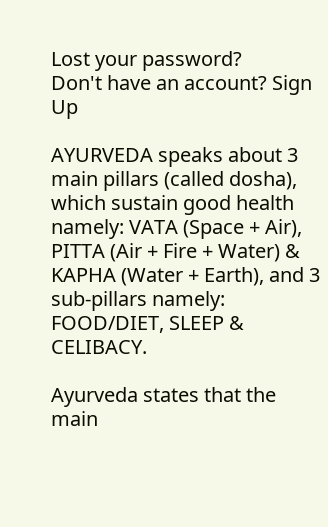Lost your password?
Don't have an account? Sign Up

AYURVEDA speaks about 3 main pillars (called dosha), which sustain good health namely: VATA (Space + Air), PITTA (Air + Fire + Water) & KAPHA (Water + Earth), and 3 sub-pillars namely: FOOD/DIET, SLEEP & CELIBACY.

Ayurveda states that the main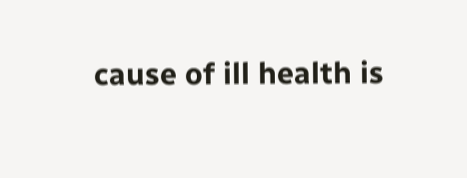cause of ill health is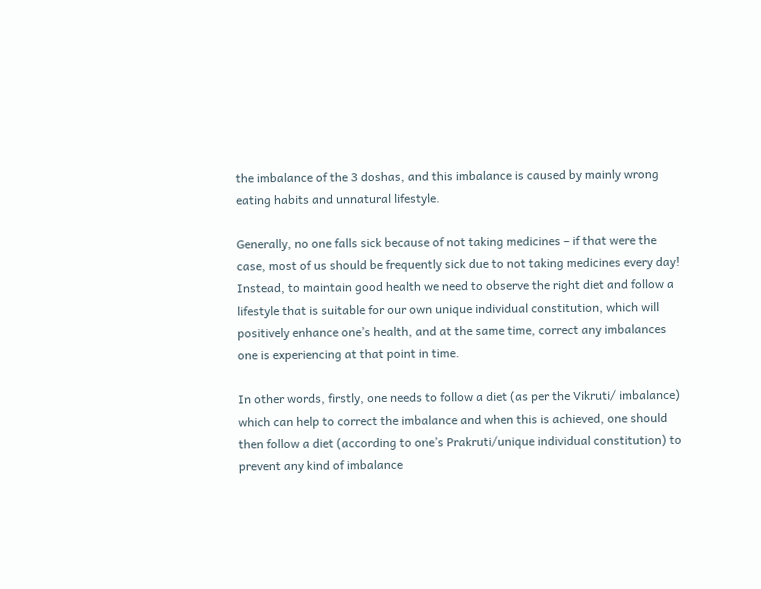the imbalance of the 3 doshas, and this imbalance is caused by mainly wrong eating habits and unnatural lifestyle.

Generally, no one falls sick because of not taking medicines – if that were the case, most of us should be frequently sick due to not taking medicines every day!  Instead, to maintain good health we need to observe the right diet and follow a lifestyle that is suitable for our own unique individual constitution, which will positively enhance one’s health, and at the same time, correct any imbalances one is experiencing at that point in time.

In other words, firstly, one needs to follow a diet (as per the Vikruti/ imbalance) which can help to correct the imbalance and when this is achieved, one should then follow a diet (according to one’s Prakruti/unique individual constitution) to prevent any kind of imbalance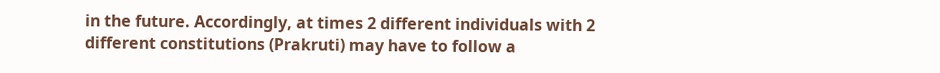in the future. Accordingly, at times 2 different individuals with 2 different constitutions (Prakruti) may have to follow a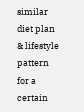similar diet plan & lifestyle pattern for a certain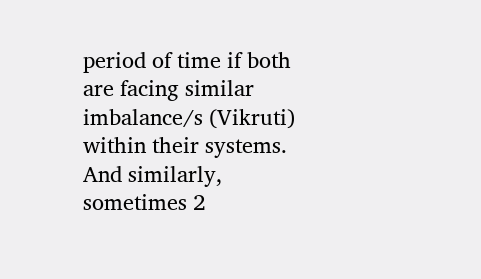period of time if both are facing similar imbalance/s (Vikruti) within their systems. And similarly, sometimes 2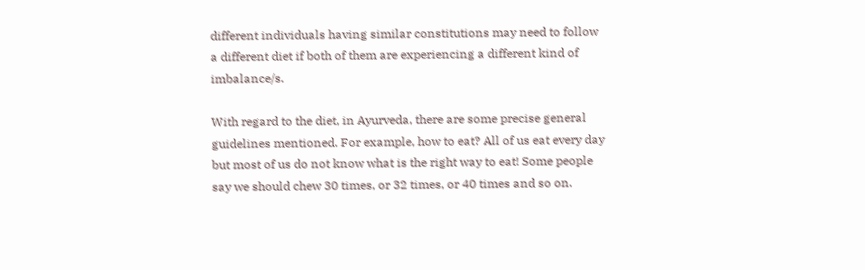different individuals having similar constitutions may need to follow a different diet if both of them are experiencing a different kind of imbalance/s.

With regard to the diet, in Ayurveda, there are some precise general guidelines mentioned. For example, how to eat? All of us eat every day but most of us do not know what is the right way to eat! Some people say we should chew 30 times, or 32 times, or 40 times and so on.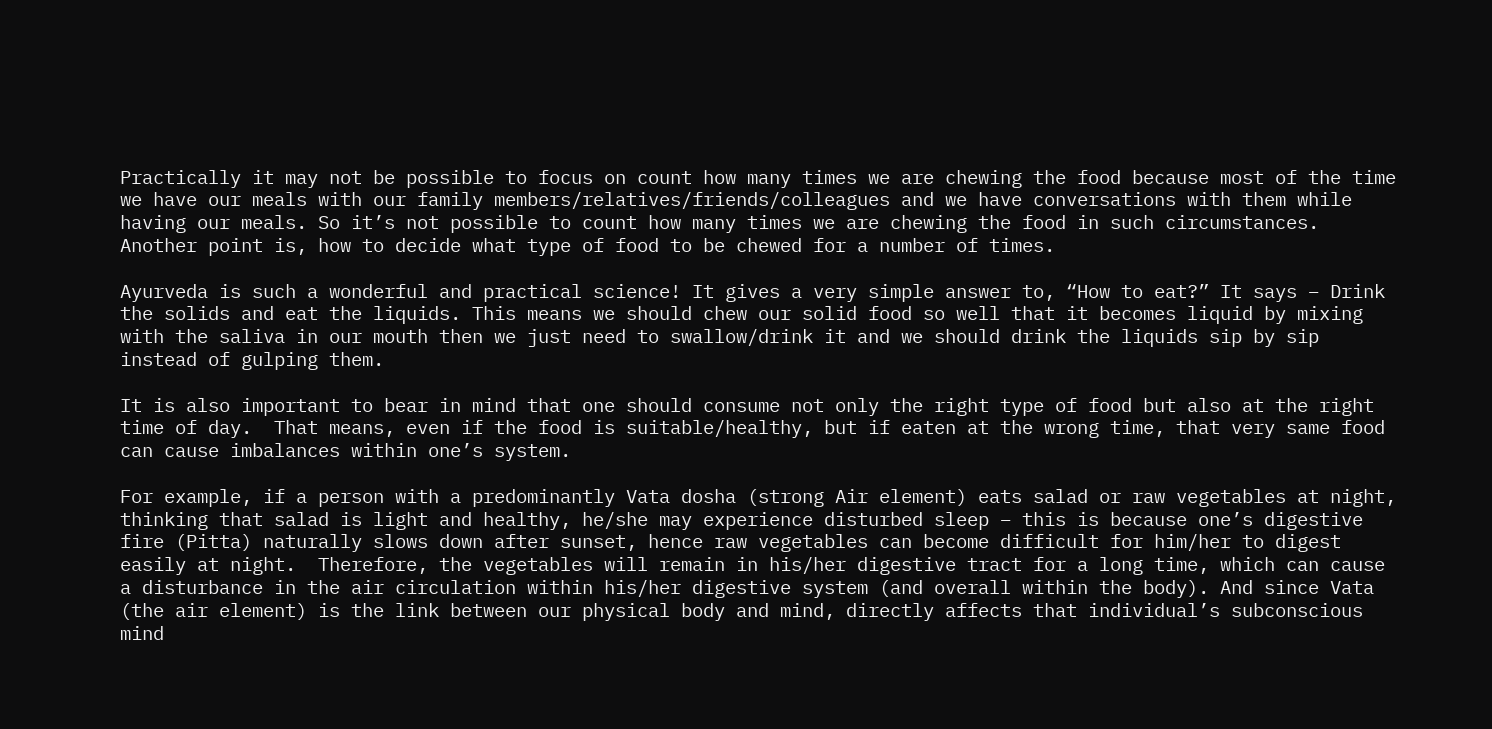Practically it may not be possible to focus on count how many times we are chewing the food because most of the time we have our meals with our family members/relatives/friends/colleagues and we have conversations with them while having our meals. So it’s not possible to count how many times we are chewing the food in such circumstances. Another point is, how to decide what type of food to be chewed for a number of times.

Ayurveda is such a wonderful and practical science! It gives a very simple answer to, “How to eat?” It says – Drink the solids and eat the liquids. This means we should chew our solid food so well that it becomes liquid by mixing with the saliva in our mouth then we just need to swallow/drink it and we should drink the liquids sip by sip instead of gulping them.

It is also important to bear in mind that one should consume not only the right type of food but also at the right time of day.  That means, even if the food is suitable/healthy, but if eaten at the wrong time, that very same food can cause imbalances within one’s system.

For example, if a person with a predominantly Vata dosha (strong Air element) eats salad or raw vegetables at night, thinking that salad is light and healthy, he/she may experience disturbed sleep – this is because one’s digestive fire (Pitta) naturally slows down after sunset, hence raw vegetables can become difficult for him/her to digest easily at night.  Therefore, the vegetables will remain in his/her digestive tract for a long time, which can cause a disturbance in the air circulation within his/her digestive system (and overall within the body). And since Vata (the air element) is the link between our physical body and mind, directly affects that individual’s subconscious mind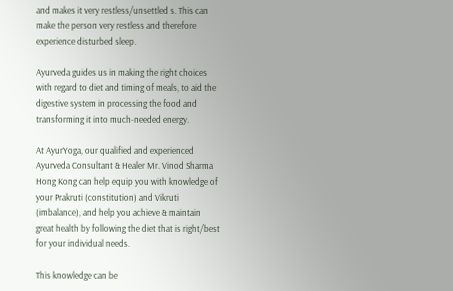and makes it very restless/unsettled s. This can make the person very restless and therefore experience disturbed sleep.

Ayurveda guides us in making the right choices with regard to diet and timing of meals, to aid the digestive system in processing the food and transforming it into much-needed energy.

At AyurYoga, our qualified and experienced Ayurveda Consultant & Healer Mr. Vinod Sharma Hong Kong can help equip you with knowledge of your Prakruti (constitution) and Vikruti (imbalance), and help you achieve & maintain great health by following the diet that is right/best for your individual needs.

This knowledge can be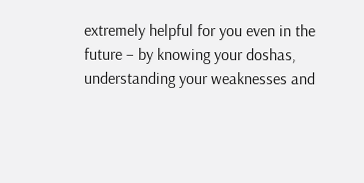extremely helpful for you even in the future – by knowing your doshas, understanding your weaknesses and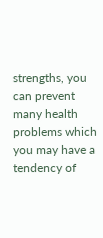strengths, you can prevent many health problems which you may have a tendency of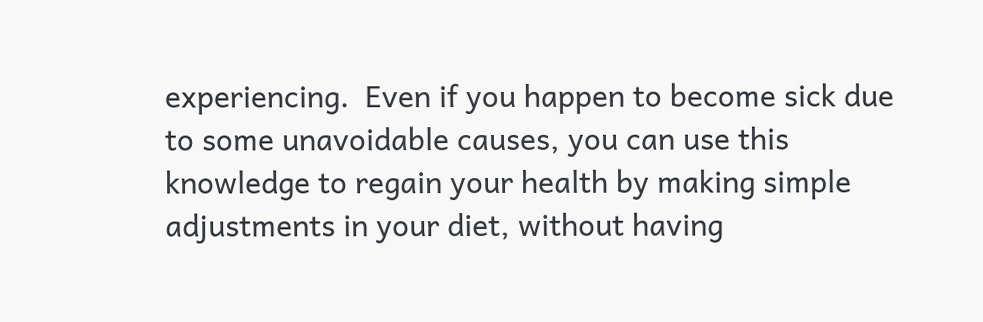experiencing.  Even if you happen to become sick due to some unavoidable causes, you can use this knowledge to regain your health by making simple adjustments in your diet, without having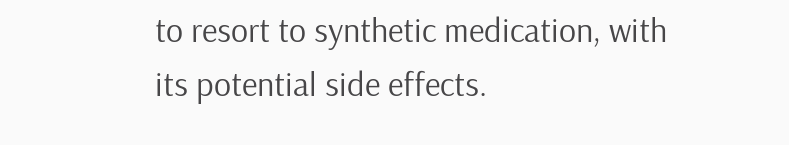to resort to synthetic medication, with its potential side effects.